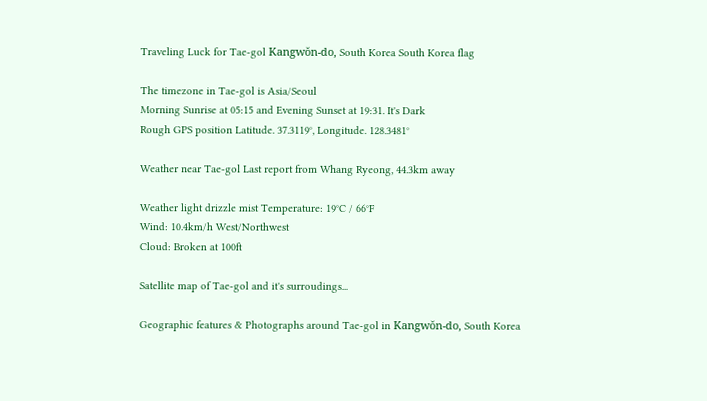Traveling Luck for Tae-gol Kangwŏn-do, South Korea South Korea flag

The timezone in Tae-gol is Asia/Seoul
Morning Sunrise at 05:15 and Evening Sunset at 19:31. It's Dark
Rough GPS position Latitude. 37.3119°, Longitude. 128.3481°

Weather near Tae-gol Last report from Whang Ryeong, 44.3km away

Weather light drizzle mist Temperature: 19°C / 66°F
Wind: 10.4km/h West/Northwest
Cloud: Broken at 100ft

Satellite map of Tae-gol and it's surroudings...

Geographic features & Photographs around Tae-gol in Kangwŏn-do, South Korea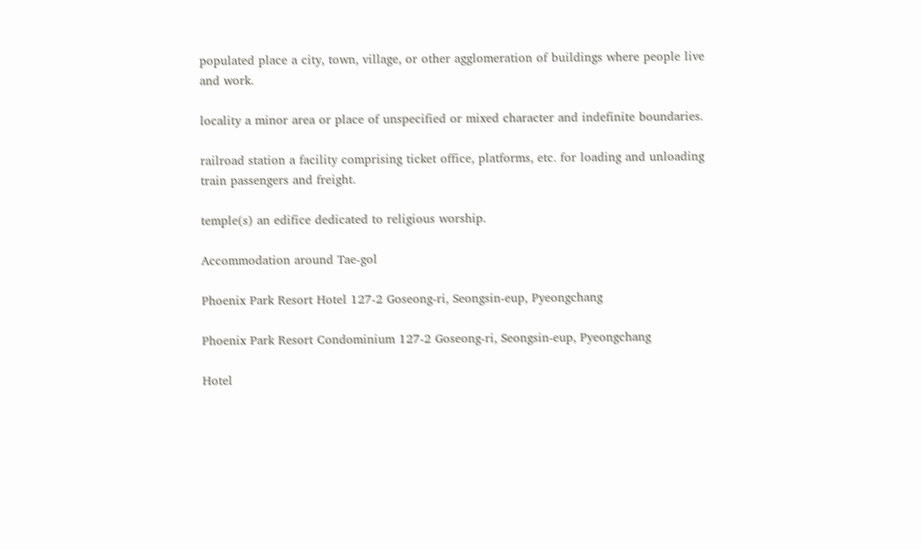populated place a city, town, village, or other agglomeration of buildings where people live and work.

locality a minor area or place of unspecified or mixed character and indefinite boundaries.

railroad station a facility comprising ticket office, platforms, etc. for loading and unloading train passengers and freight.

temple(s) an edifice dedicated to religious worship.

Accommodation around Tae-gol

Phoenix Park Resort Hotel 127-2 Goseong-ri, Seongsin-eup, Pyeongchang

Phoenix Park Resort Condominium 127-2 Goseong-ri, Seongsin-eup, Pyeongchang

Hotel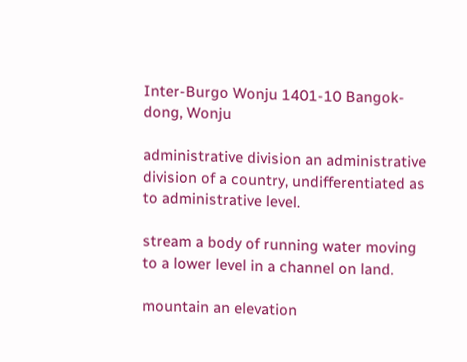Inter-Burgo Wonju 1401-10 Bangok-dong, Wonju

administrative division an administrative division of a country, undifferentiated as to administrative level.

stream a body of running water moving to a lower level in a channel on land.

mountain an elevation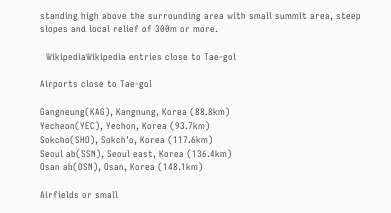standing high above the surrounding area with small summit area, steep slopes and local relief of 300m or more.

  WikipediaWikipedia entries close to Tae-gol

Airports close to Tae-gol

Gangneung(KAG), Kangnung, Korea (88.8km)
Yecheon(YEC), Yechon, Korea (93.7km)
Sokcho(SHO), Sokch'o, Korea (117.6km)
Seoul ab(SSN), Seoul east, Korea (136.4km)
Osan ab(OSN), Osan, Korea (148.1km)

Airfields or small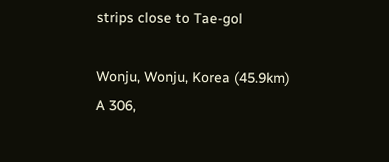strips close to Tae-gol

Wonju, Wonju, Korea (45.9km)
A 306,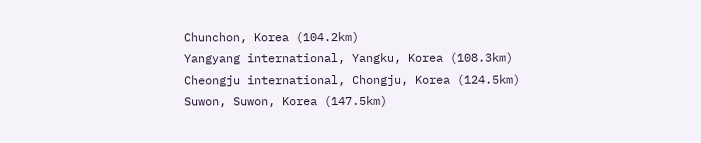Chunchon, Korea (104.2km)
Yangyang international, Yangku, Korea (108.3km)
Cheongju international, Chongju, Korea (124.5km)
Suwon, Suwon, Korea (147.5km)